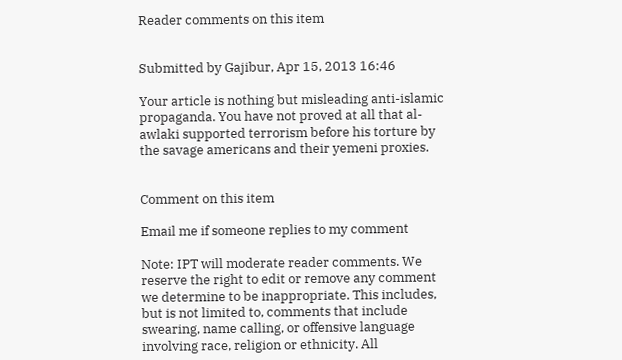Reader comments on this item


Submitted by Gajibur, Apr 15, 2013 16:46

Your article is nothing but misleading anti-islamic propaganda. You have not proved at all that al-awlaki supported terrorism before his torture by the savage americans and their yemeni proxies.


Comment on this item

Email me if someone replies to my comment

Note: IPT will moderate reader comments. We reserve the right to edit or remove any comment we determine to be inappropriate. This includes, but is not limited to, comments that include swearing, name calling, or offensive language involving race, religion or ethnicity. All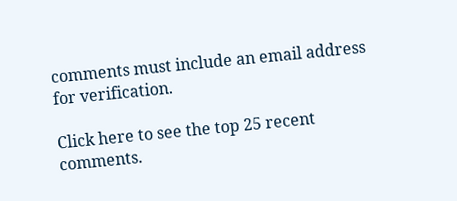comments must include an email address for verification.

Click here to see the top 25 recent comments.